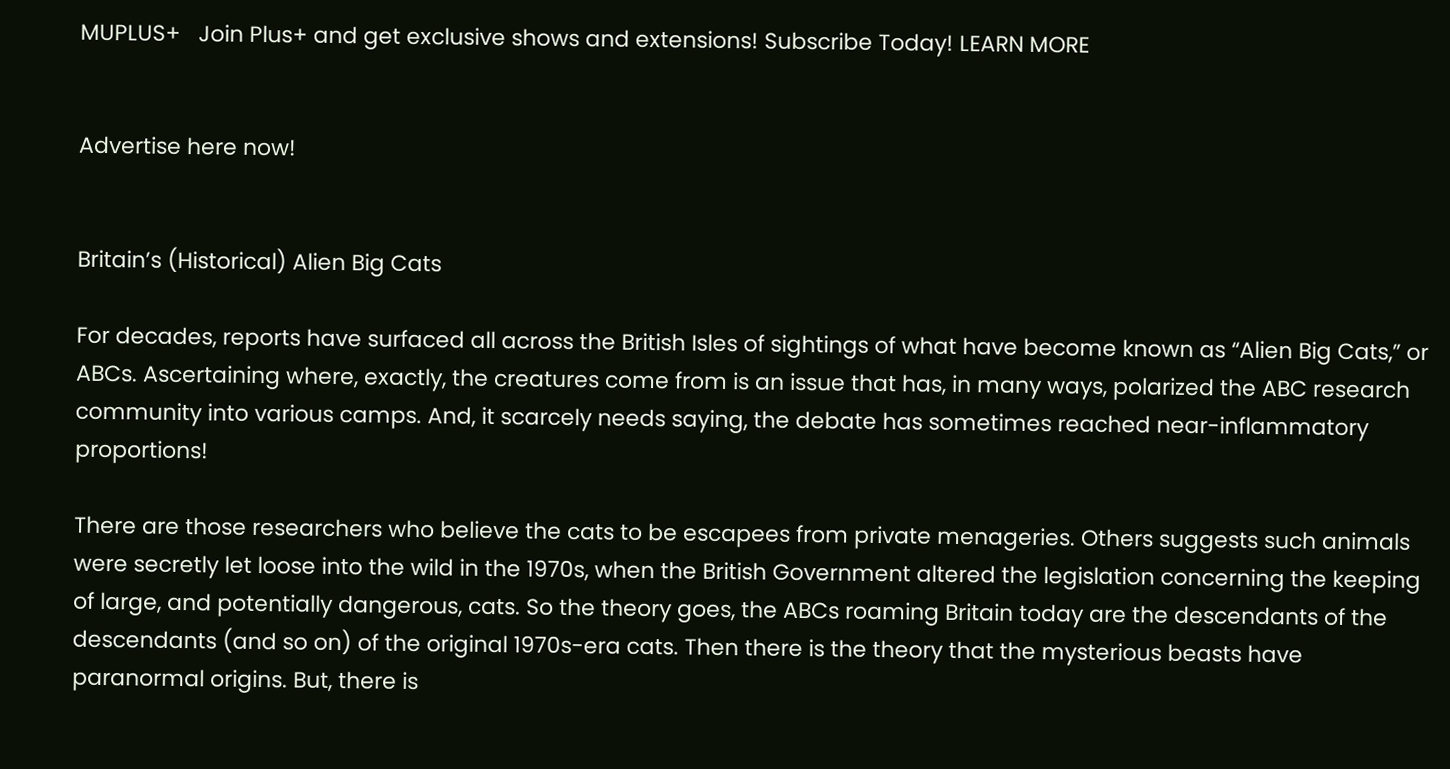MUPLUS+   Join Plus+ and get exclusive shows and extensions! Subscribe Today! LEARN MORE


Advertise here now!


Britain’s (Historical) Alien Big Cats

For decades, reports have surfaced all across the British Isles of sightings of what have become known as “Alien Big Cats,” or ABCs. Ascertaining where, exactly, the creatures come from is an issue that has, in many ways, polarized the ABC research community into various camps. And, it scarcely needs saying, the debate has sometimes reached near-inflammatory proportions!

There are those researchers who believe the cats to be escapees from private menageries. Others suggests such animals were secretly let loose into the wild in the 1970s, when the British Government altered the legislation concerning the keeping of large, and potentially dangerous, cats. So the theory goes, the ABCs roaming Britain today are the descendants of the descendants (and so on) of the original 1970s-era cats. Then there is the theory that the mysterious beasts have paranormal origins. But, there is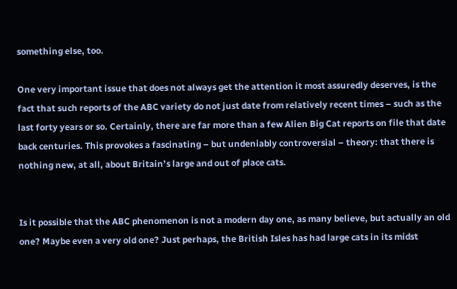something else, too.

One very important issue that does not always get the attention it most assuredly deserves, is the fact that such reports of the ABC variety do not just date from relatively recent times – such as the last forty years or so. Certainly, there are far more than a few Alien Big Cat reports on file that date back centuries. This provokes a fascinating – but undeniably controversial – theory: that there is nothing new, at all, about Britain’s large and out of place cats.


Is it possible that the ABC phenomenon is not a modern day one, as many believe, but actually an old one? Maybe even a very old one? Just perhaps, the British Isles has had large cats in its midst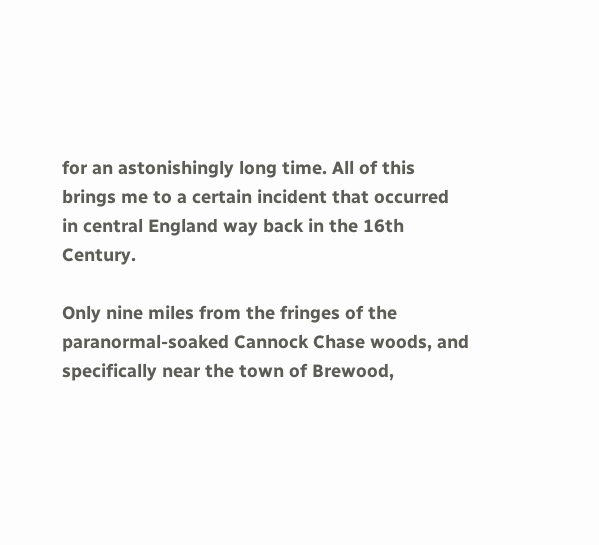for an astonishingly long time. All of this brings me to a certain incident that occurred in central England way back in the 16th Century.

Only nine miles from the fringes of the paranormal-soaked Cannock Chase woods, and specifically near the town of Brewood,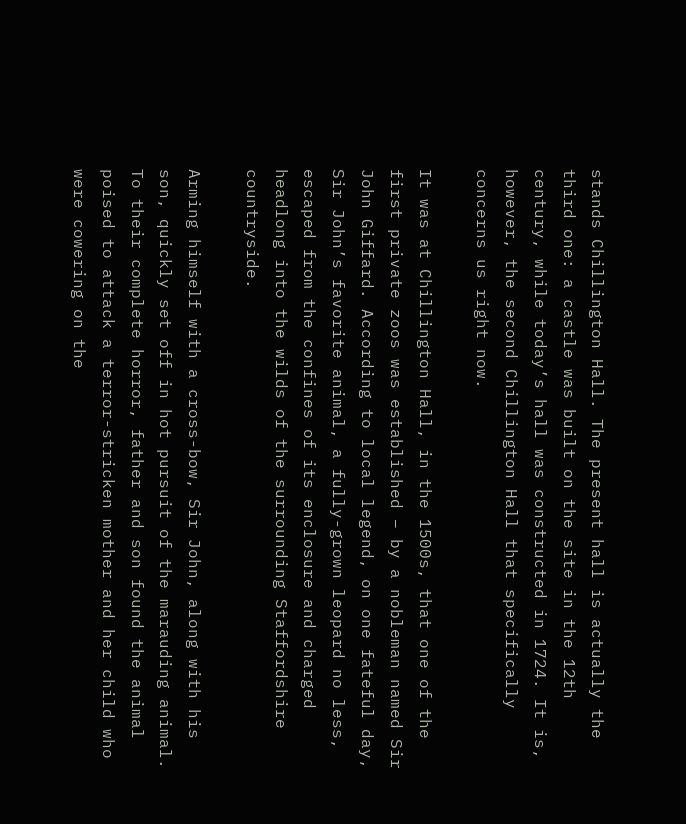stands Chillington Hall. The present hall is actually the third one: a castle was built on the site in the 12th century, while today’s hall was constructed in 1724. It is, however, the second Chillington Hall that specifically concerns us right now.

It was at Chillington Hall, in the 1500s, that one of the first private zoos was established – by a nobleman named Sir John Giffard. According to local legend, on one fateful day, Sir John’s favorite animal, a fully-grown leopard no less, escaped from the confines of its enclosure and charged headlong into the wilds of the surrounding Staffordshire countryside.

Arming himself with a cross-bow, Sir John, along with his son, quickly set off in hot pursuit of the marauding animal. To their complete horror, father and son found the animal poised to attack a terror-stricken mother and her child who were cowering on the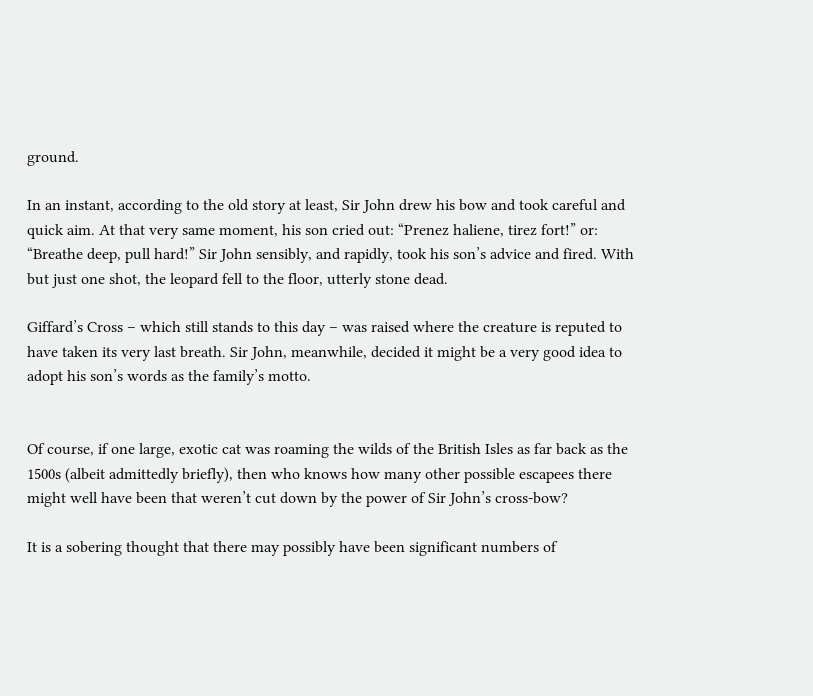ground.

In an instant, according to the old story at least, Sir John drew his bow and took careful and quick aim. At that very same moment, his son cried out: “Prenez haliene, tirez fort!” or: “Breathe deep, pull hard!” Sir John sensibly, and rapidly, took his son’s advice and fired. With but just one shot, the leopard fell to the floor, utterly stone dead.

Giffard’s Cross – which still stands to this day – was raised where the creature is reputed to have taken its very last breath. Sir John, meanwhile, decided it might be a very good idea to adopt his son’s words as the family’s motto.


Of course, if one large, exotic cat was roaming the wilds of the British Isles as far back as the 1500s (albeit admittedly briefly), then who knows how many other possible escapees there might well have been that weren’t cut down by the power of Sir John’s cross-bow?

It is a sobering thought that there may possibly have been significant numbers of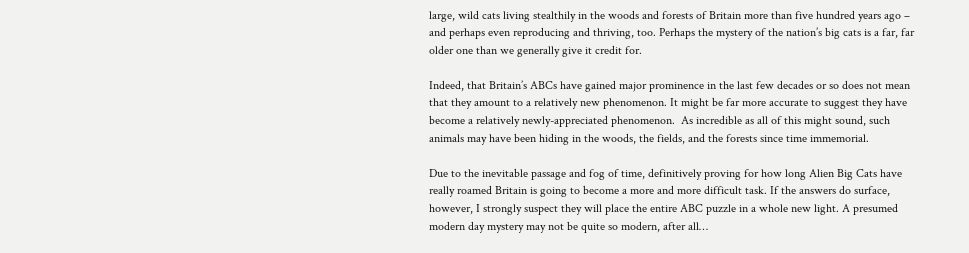large, wild cats living stealthily in the woods and forests of Britain more than five hundred years ago – and perhaps even reproducing and thriving, too. Perhaps the mystery of the nation’s big cats is a far, far older one than we generally give it credit for.

Indeed, that Britain’s ABCs have gained major prominence in the last few decades or so does not mean that they amount to a relatively new phenomenon. It might be far more accurate to suggest they have become a relatively newly-appreciated phenomenon.  As incredible as all of this might sound, such animals may have been hiding in the woods, the fields, and the forests since time immemorial.

Due to the inevitable passage and fog of time, definitively proving for how long Alien Big Cats have really roamed Britain is going to become a more and more difficult task. If the answers do surface, however, I strongly suspect they will place the entire ABC puzzle in a whole new light. A presumed modern day mystery may not be quite so modern, after all…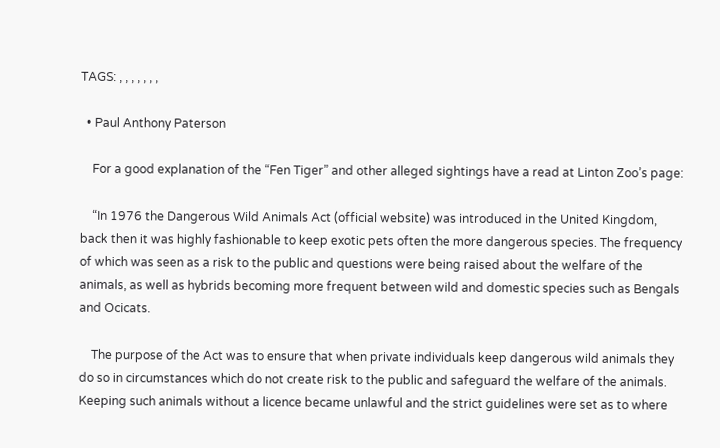TAGS: , , , , , , ,

  • Paul Anthony Paterson

    For a good explanation of the “Fen Tiger” and other alleged sightings have a read at Linton Zoo’s page:

    “In 1976 the Dangerous Wild Animals Act (official website) was introduced in the United Kingdom, back then it was highly fashionable to keep exotic pets often the more dangerous species. The frequency of which was seen as a risk to the public and questions were being raised about the welfare of the animals, as well as hybrids becoming more frequent between wild and domestic species such as Bengals and Ocicats.

    The purpose of the Act was to ensure that when private individuals keep dangerous wild animals they do so in circumstances which do not create risk to the public and safeguard the welfare of the animals. Keeping such animals without a licence became unlawful and the strict guidelines were set as to where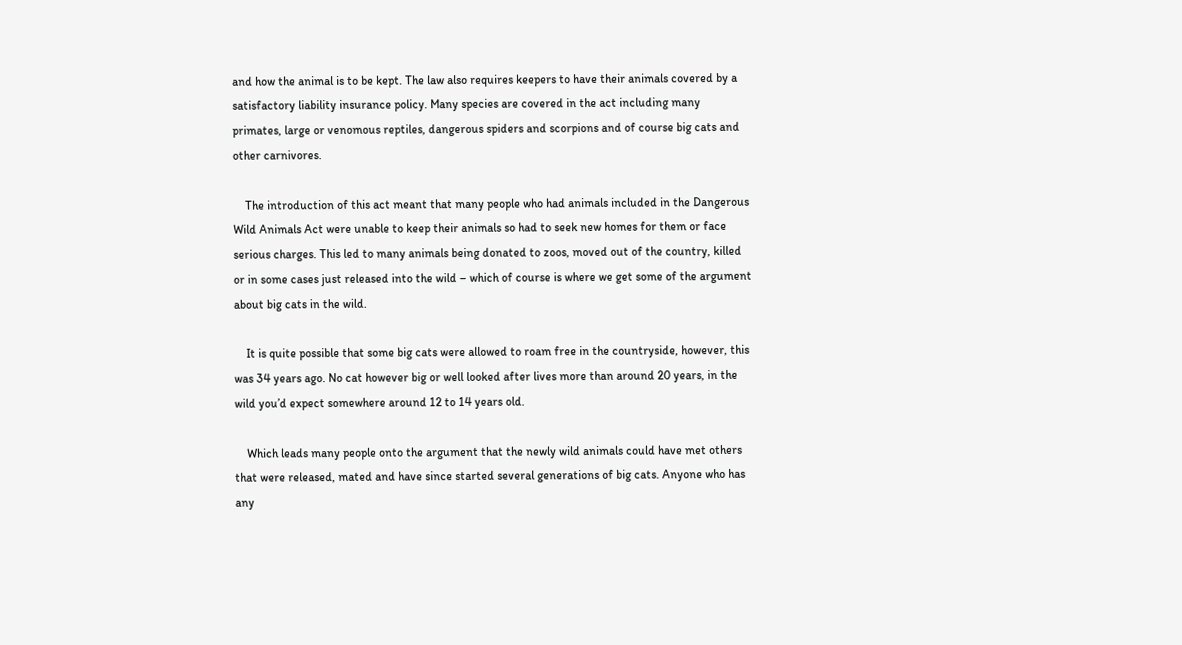and how the animal is to be kept. The law also requires keepers to have their animals covered by a satisfactory liability insurance policy. Many species are covered in the act including many primates, large or venomous reptiles, dangerous spiders and scorpions and of course big cats and other carnivores.

    The introduction of this act meant that many people who had animals included in the Dangerous Wild Animals Act were unable to keep their animals so had to seek new homes for them or face serious charges. This led to many animals being donated to zoos, moved out of the country, killed or in some cases just released into the wild – which of course is where we get some of the argument about big cats in the wild.

    It is quite possible that some big cats were allowed to roam free in the countryside, however, this was 34 years ago. No cat however big or well looked after lives more than around 20 years, in the wild you’d expect somewhere around 12 to 14 years old.

    Which leads many people onto the argument that the newly wild animals could have met others that were released, mated and have since started several generations of big cats. Anyone who has any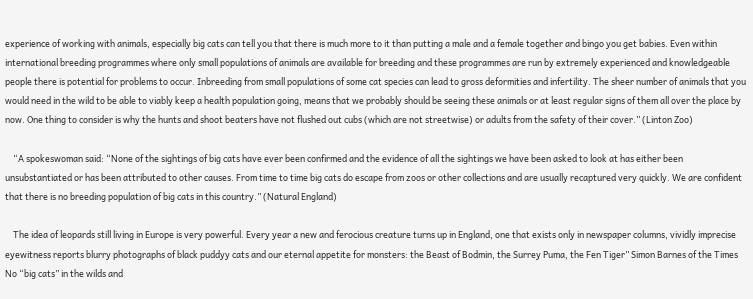experience of working with animals, especially big cats can tell you that there is much more to it than putting a male and a female together and bingo you get babies. Even within international breeding programmes where only small populations of animals are available for breeding and these programmes are run by extremely experienced and knowledgeable people there is potential for problems to occur. Inbreeding from small populations of some cat species can lead to gross deformities and infertility. The sheer number of animals that you would need in the wild to be able to viably keep a health population going, means that we probably should be seeing these animals or at least regular signs of them all over the place by now. One thing to consider is why the hunts and shoot beaters have not flushed out cubs (which are not streetwise) or adults from the safety of their cover.” (Linton Zoo)

    “A spokeswoman said: “None of the sightings of big cats have ever been confirmed and the evidence of all the sightings we have been asked to look at has either been unsubstantiated or has been attributed to other causes. From time to time big cats do escape from zoos or other collections and are usually recaptured very quickly. We are confident that there is no breeding population of big cats in this country.” (Natural England)

    The idea of leopards still living in Europe is very powerful. Every year a new and ferocious creature turns up in England, one that exists only in newspaper columns, vividly imprecise eyewitness reports blurry photographs of black puddyy cats and our eternal appetite for monsters: the Beast of Bodmin, the Surrey Puma, the Fen Tiger” Simon Barnes of the Times No “big cats” in the wilds and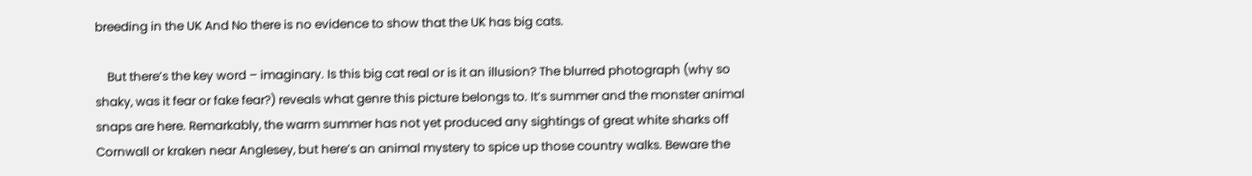breeding in the UK And No there is no evidence to show that the UK has big cats.

    But there’s the key word – imaginary. Is this big cat real or is it an illusion? The blurred photograph (why so shaky, was it fear or fake fear?) reveals what genre this picture belongs to. It’s summer and the monster animal snaps are here. Remarkably, the warm summer has not yet produced any sightings of great white sharks off Cornwall or kraken near Anglesey, but here’s an animal mystery to spice up those country walks. Beware the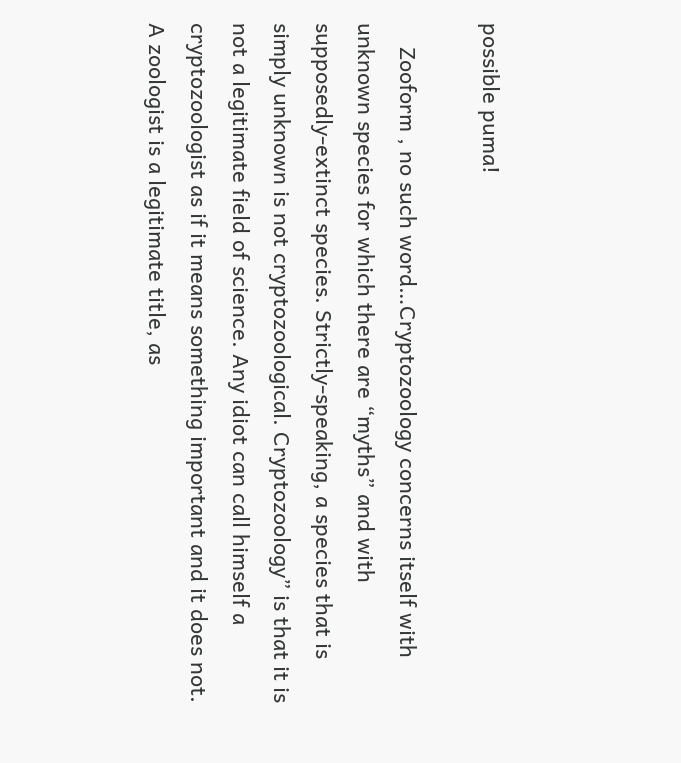possible puma!

    Zooform , no such word…Cryptozoology concerns itself with unknown species for which there are “myths” and with supposedly-extinct species. Strictly-speaking, a species that is simply unknown is not cryptozoological. Cryptozoology” is that it is not a legitimate field of science. Any idiot can call himself a cryptozoologist as if it means something important and it does not. A zoologist is a legitimate title, as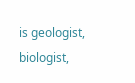is geologist, biologist,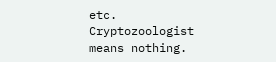etc. Cryptozoologist means nothing.